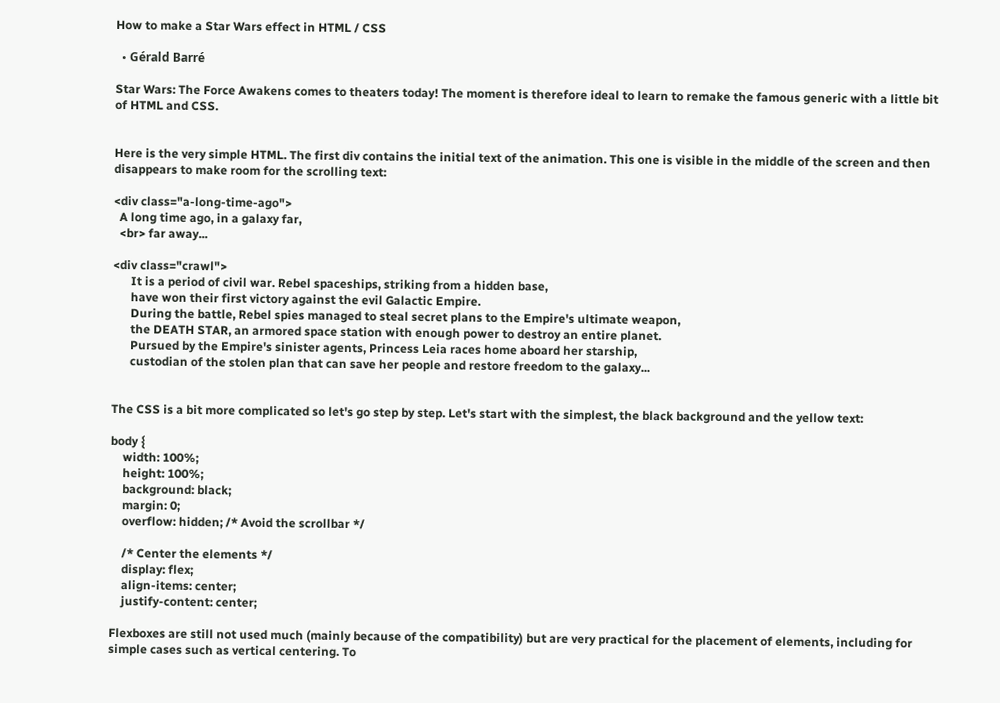How to make a Star Wars effect in HTML / CSS

  • Gérald Barré

Star Wars: The Force Awakens comes to theaters today! The moment is therefore ideal to learn to remake the famous generic with a little bit of HTML and CSS.


Here is the very simple HTML. The first div contains the initial text of the animation. This one is visible in the middle of the screen and then disappears to make room for the scrolling text:

<div class="a-long-time-ago">
  A long time ago, in a galaxy far,
  <br> far away...

<div class="crawl">
      It is a period of civil war. Rebel spaceships, striking from a hidden base,
      have won their first victory against the evil Galactic Empire.
      During the battle, Rebel spies managed to steal secret plans to the Empire's ultimate weapon,
      the DEATH STAR, an armored space station with enough power to destroy an entire planet.
      Pursued by the Empire's sinister agents, Princess Leia races home aboard her starship,
      custodian of the stolen plan that can save her people and restore freedom to the galaxy...


The CSS is a bit more complicated so let's go step by step. Let's start with the simplest, the black background and the yellow text:

body {
    width: 100%;
    height: 100%;
    background: black;
    margin: 0;
    overflow: hidden; /* Avoid the scrollbar */

    /* Center the elements */
    display: flex;
    align-items: center;
    justify-content: center;

Flexboxes are still not used much (mainly because of the compatibility) but are very practical for the placement of elements, including for simple cases such as vertical centering. To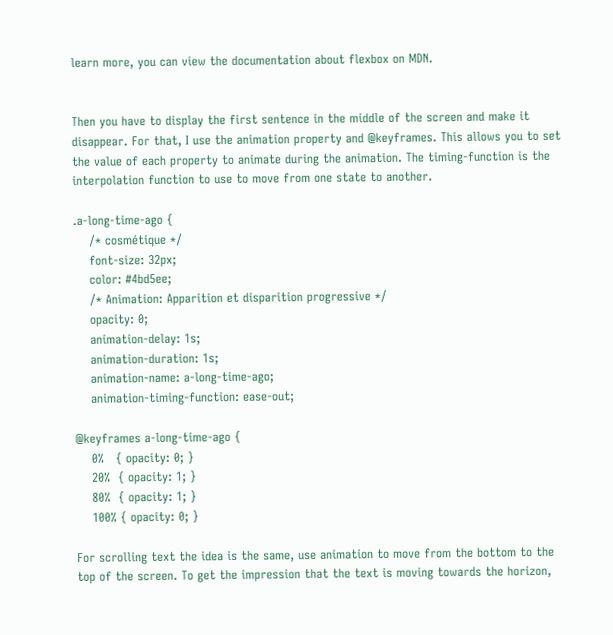learn more, you can view the documentation about flexbox on MDN.


Then you have to display the first sentence in the middle of the screen and make it disappear. For that, I use the animation property and @keyframes. This allows you to set the value of each property to animate during the animation. The timing-function is the interpolation function to use to move from one state to another.

.a-long-time-ago {
    /* cosmétique */
    font-size: 32px;
    color: #4bd5ee;
    /* Animation: Apparition et disparition progressive */
    opacity: 0;
    animation-delay: 1s;
    animation-duration: 1s;
    animation-name: a-long-time-ago;
    animation-timing-function: ease-out;

@keyframes a-long-time-ago {
    0%   { opacity: 0; }
    20%  { opacity: 1; }
    80%  { opacity: 1; }
    100% { opacity: 0; }

For scrolling text the idea is the same, use animation to move from the bottom to the top of the screen. To get the impression that the text is moving towards the horizon,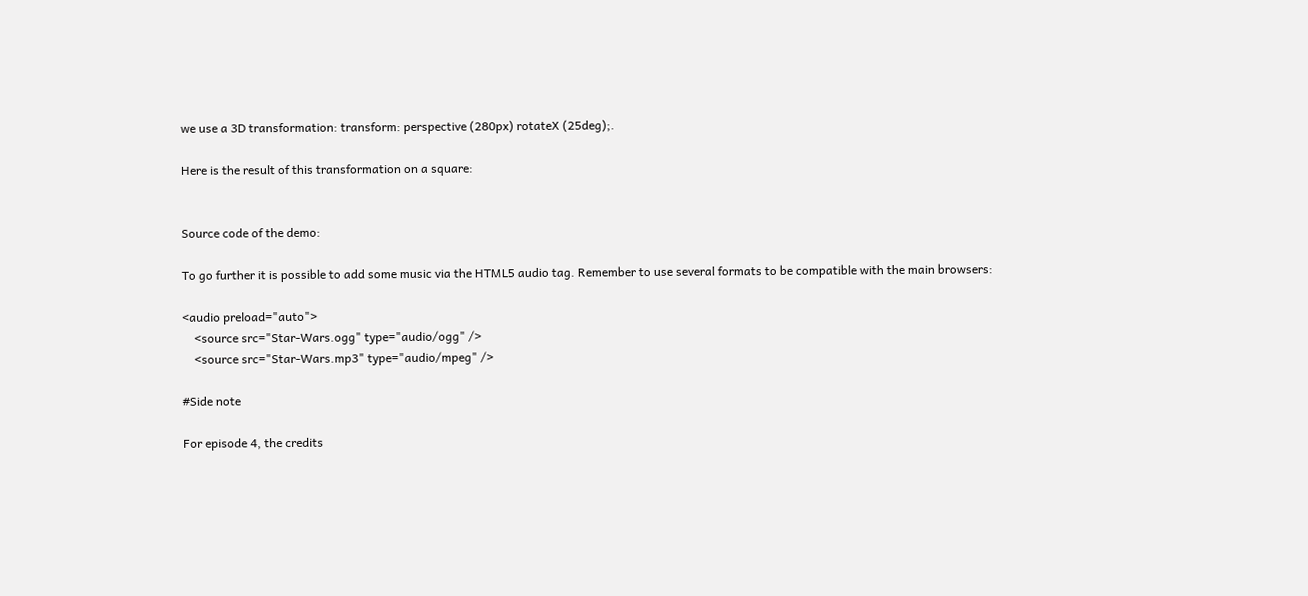we use a 3D transformation: transform: perspective (280px) rotateX (25deg);.

Here is the result of this transformation on a square:


Source code of the demo:

To go further it is possible to add some music via the HTML5 audio tag. Remember to use several formats to be compatible with the main browsers:

<audio preload="auto">
    <source src="Star-Wars.ogg" type="audio/ogg" />
    <source src="Star-Wars.mp3" type="audio/mpeg" />

#Side note

For episode 4, the credits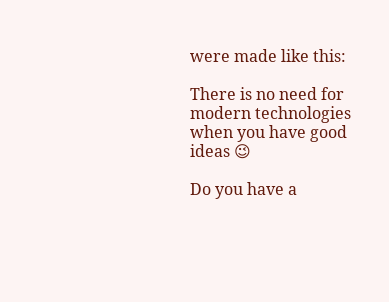were made like this:

There is no need for modern technologies when you have good ideas 😉

Do you have a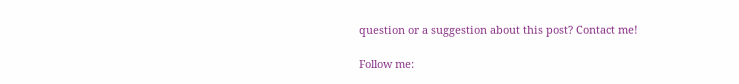question or a suggestion about this post? Contact me!

Follow me: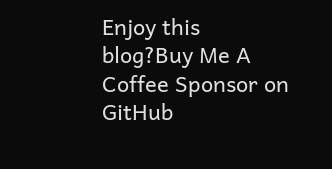Enjoy this blog?Buy Me A Coffee Sponsor on GitHub